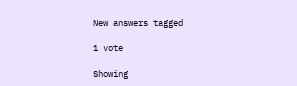New answers tagged

1 vote

Showing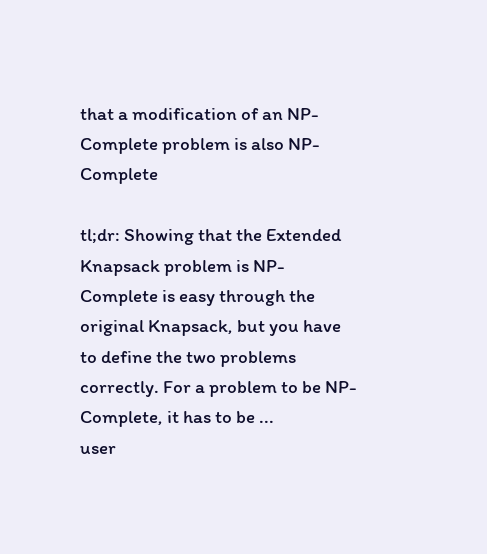that a modification of an NP-Complete problem is also NP-Complete

tl;dr: Showing that the Extended Knapsack problem is NP-Complete is easy through the original Knapsack, but you have to define the two problems correctly. For a problem to be NP-Complete, it has to be ...
user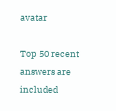avatar

Top 50 recent answers are included